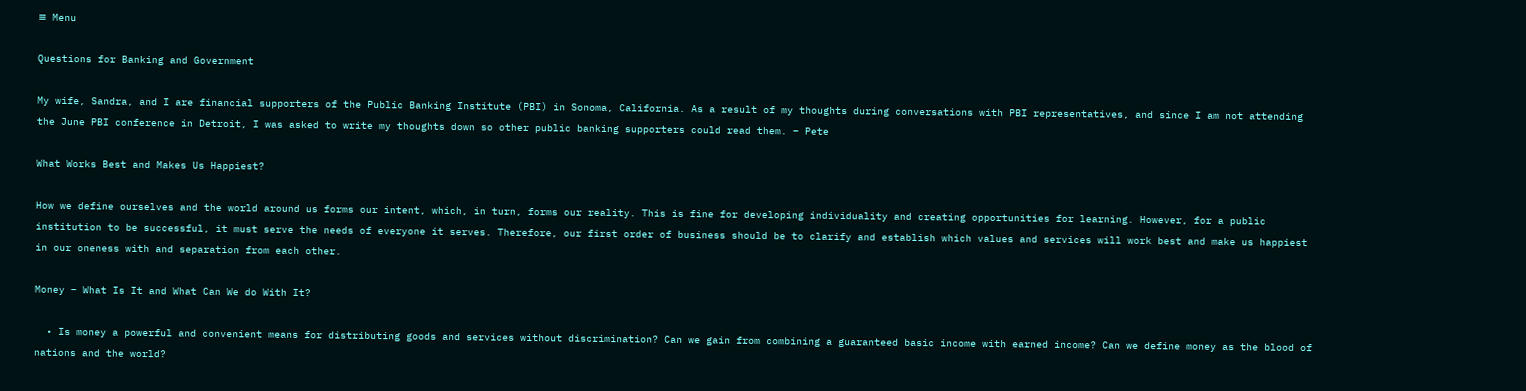≡ Menu

Questions for Banking and Government

My wife, Sandra, and I are financial supporters of the Public Banking Institute (PBI) in Sonoma, California. As a result of my thoughts during conversations with PBI representatives, and since I am not attending the June PBI conference in Detroit, I was asked to write my thoughts down so other public banking supporters could read them. – Pete

What Works Best and Makes Us Happiest?

How we define ourselves and the world around us forms our intent, which, in turn, forms our reality. This is fine for developing individuality and creating opportunities for learning. However, for a public institution to be successful, it must serve the needs of everyone it serves. Therefore, our first order of business should be to clarify and establish which values and services will work best and make us happiest in our oneness with and separation from each other.

Money – What Is It and What Can We do With It?

  • Is money a powerful and convenient means for distributing goods and services without discrimination? Can we gain from combining a guaranteed basic income with earned income? Can we define money as the blood of nations and the world?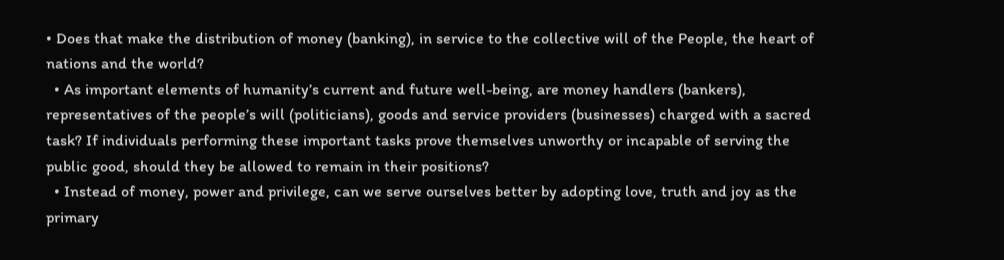• Does that make the distribution of money (banking), in service to the collective will of the People, the heart of nations and the world?
  • As important elements of humanity’s current and future well-being, are money handlers (bankers), representatives of the people’s will (politicians), goods and service providers (businesses) charged with a sacred task? If individuals performing these important tasks prove themselves unworthy or incapable of serving the public good, should they be allowed to remain in their positions?
  • Instead of money, power and privilege, can we serve ourselves better by adopting love, truth and joy as the primary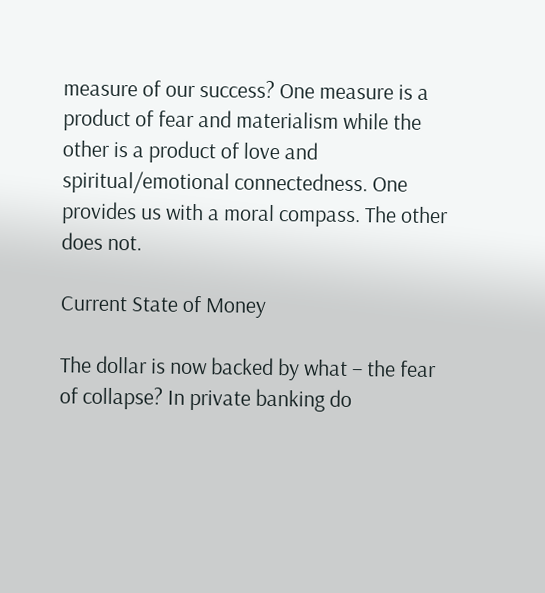measure of our success? One measure is a product of fear and materialism while the other is a product of love and spiritual/emotional connectedness. One provides us with a moral compass. The other does not.

Current State of Money

The dollar is now backed by what – the fear of collapse? In private banking do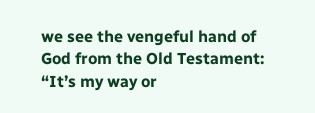we see the vengeful hand of God from the Old Testament: “It’s my way or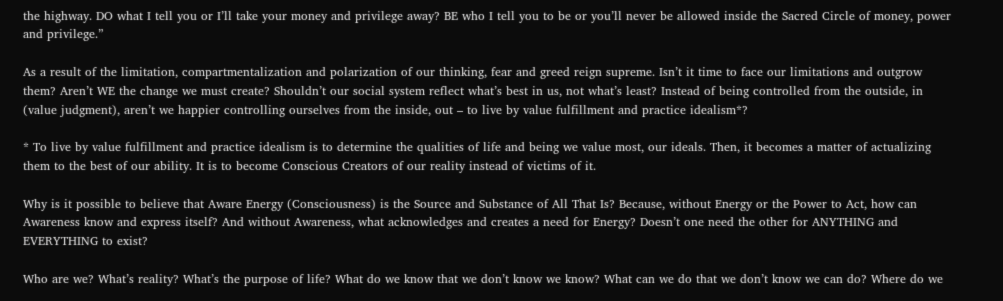the highway. DO what I tell you or I’ll take your money and privilege away? BE who I tell you to be or you’ll never be allowed inside the Sacred Circle of money, power and privilege.”

As a result of the limitation, compartmentalization and polarization of our thinking, fear and greed reign supreme. Isn’t it time to face our limitations and outgrow them? Aren’t WE the change we must create? Shouldn’t our social system reflect what’s best in us, not what’s least? Instead of being controlled from the outside, in (value judgment), aren’t we happier controlling ourselves from the inside, out – to live by value fulfillment and practice idealism*?

* To live by value fulfillment and practice idealism is to determine the qualities of life and being we value most, our ideals. Then, it becomes a matter of actualizing them to the best of our ability. It is to become Conscious Creators of our reality instead of victims of it.

Why is it possible to believe that Aware Energy (Consciousness) is the Source and Substance of All That Is? Because, without Energy or the Power to Act, how can Awareness know and express itself? And without Awareness, what acknowledges and creates a need for Energy? Doesn’t one need the other for ANYTHING and EVERYTHING to exist?

Who are we? What’s reality? What’s the purpose of life? What do we know that we don’t know we know? What can we do that we don’t know we can do? Where do we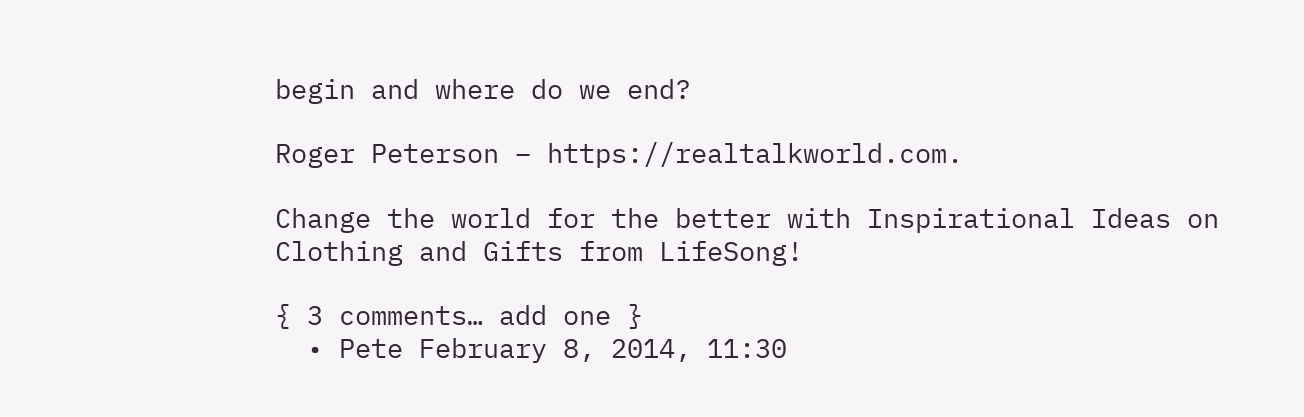begin and where do we end?

Roger Peterson – https://realtalkworld.com.

Change the world for the better with Inspirational Ideas on Clothing and Gifts from LifeSong!

{ 3 comments… add one }
  • Pete February 8, 2014, 11:30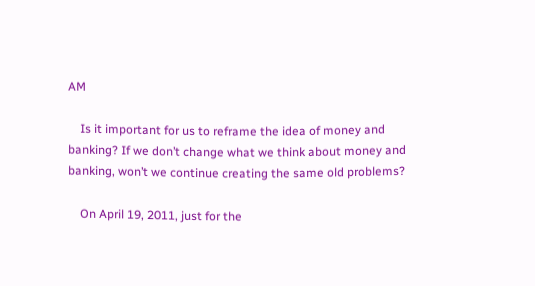AM

    Is it important for us to reframe the idea of money and banking? If we don’t change what we think about money and banking, won’t we continue creating the same old problems?

    On April 19, 2011, just for the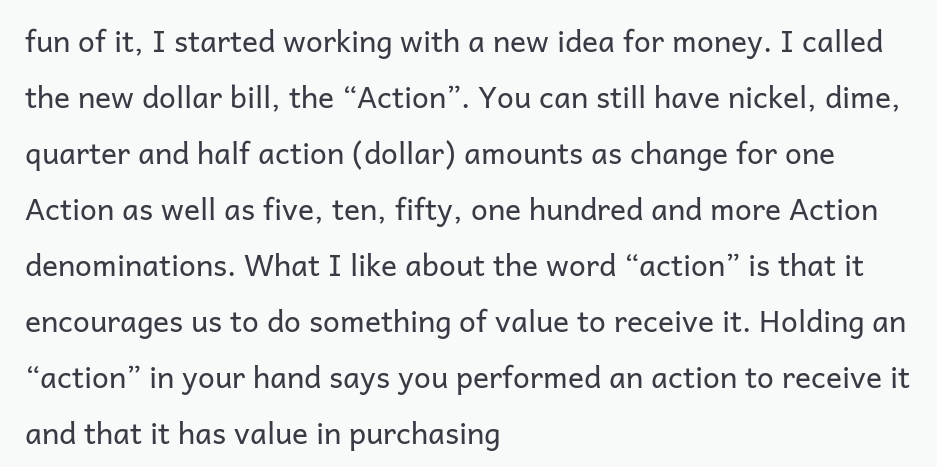fun of it, I started working with a new idea for money. I called the new dollar bill, the “Action”. You can still have nickel, dime, quarter and half action (dollar) amounts as change for one Action as well as five, ten, fifty, one hundred and more Action denominations. What I like about the word “action” is that it encourages us to do something of value to receive it. Holding an “action” in your hand says you performed an action to receive it and that it has value in purchasing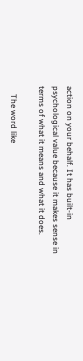action on your behalf. It has built-in psychological value because it makes sense in terms of what it means and what it does.

    The word like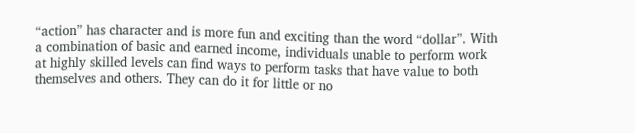“action” has character and is more fun and exciting than the word “dollar”. With a combination of basic and earned income, individuals unable to perform work at highly skilled levels can find ways to perform tasks that have value to both themselves and others. They can do it for little or no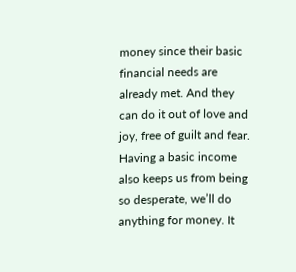money since their basic financial needs are already met. And they can do it out of love and joy, free of guilt and fear. Having a basic income also keeps us from being so desperate, we’ll do anything for money. It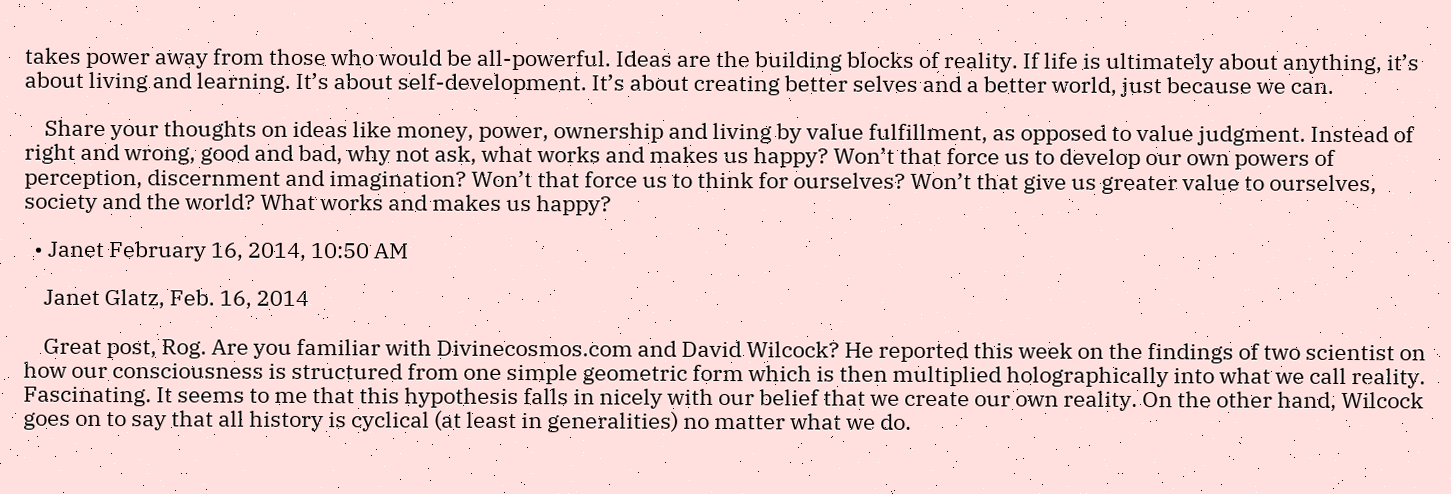takes power away from those who would be all-powerful. Ideas are the building blocks of reality. If life is ultimately about anything, it’s about living and learning. It’s about self-development. It’s about creating better selves and a better world, just because we can.

    Share your thoughts on ideas like money, power, ownership and living by value fulfillment, as opposed to value judgment. Instead of right and wrong, good and bad, why not ask, what works and makes us happy? Won’t that force us to develop our own powers of perception, discernment and imagination? Won’t that force us to think for ourselves? Won’t that give us greater value to ourselves, society and the world? What works and makes us happy?

  • Janet February 16, 2014, 10:50 AM

    Janet Glatz, Feb. 16, 2014

    Great post, Rog. Are you familiar with Divinecosmos.com and David Wilcock? He reported this week on the findings of two scientist on how our consciousness is structured from one simple geometric form which is then multiplied holographically into what we call reality. Fascinating. It seems to me that this hypothesis falls in nicely with our belief that we create our own reality. On the other hand, Wilcock goes on to say that all history is cyclical (at least in generalities) no matter what we do.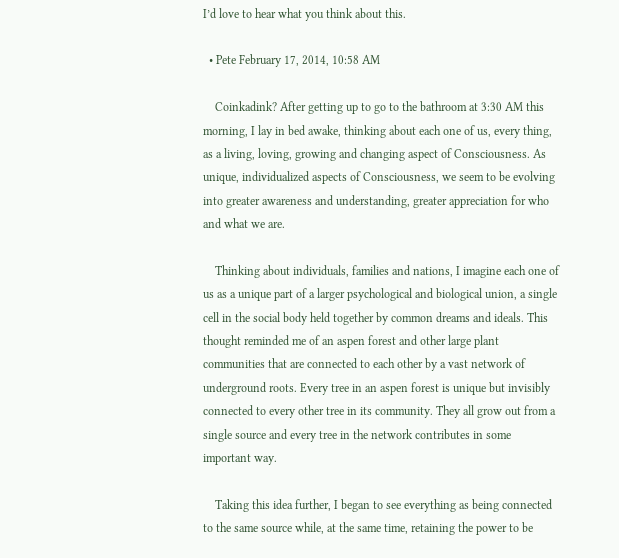I’d love to hear what you think about this.

  • Pete February 17, 2014, 10:58 AM

    Coinkadink? After getting up to go to the bathroom at 3:30 AM this morning, I lay in bed awake, thinking about each one of us, every thing, as a living, loving, growing and changing aspect of Consciousness. As unique, individualized aspects of Consciousness, we seem to be evolving into greater awareness and understanding, greater appreciation for who and what we are.

    Thinking about individuals, families and nations, I imagine each one of us as a unique part of a larger psychological and biological union, a single cell in the social body held together by common dreams and ideals. This thought reminded me of an aspen forest and other large plant communities that are connected to each other by a vast network of underground roots. Every tree in an aspen forest is unique but invisibly connected to every other tree in its community. They all grow out from a single source and every tree in the network contributes in some important way.

    Taking this idea further, I began to see everything as being connected to the same source while, at the same time, retaining the power to be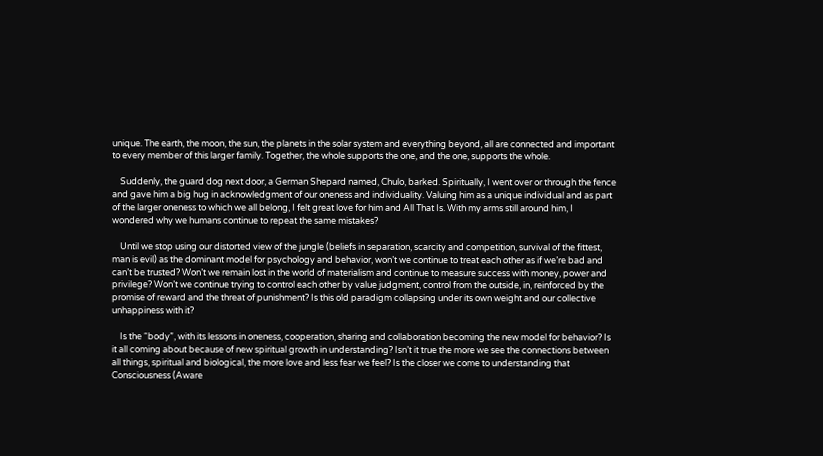unique. The earth, the moon, the sun, the planets in the solar system and everything beyond, all are connected and important to every member of this larger family. Together, the whole supports the one, and the one, supports the whole.

    Suddenly, the guard dog next door, a German Shepard named, Chulo, barked. Spiritually, I went over or through the fence and gave him a big hug in acknowledgment of our oneness and individuality. Valuing him as a unique individual and as part of the larger oneness to which we all belong, I felt great love for him and All That Is. With my arms still around him, I wondered why we humans continue to repeat the same mistakes?

    Until we stop using our distorted view of the jungle (beliefs in separation, scarcity and competition, survival of the fittest, man is evil) as the dominant model for psychology and behavior, won’t we continue to treat each other as if we’re bad and can’t be trusted? Won’t we remain lost in the world of materialism and continue to measure success with money, power and privilege? Won’t we continue trying to control each other by value judgment, control from the outside, in, reinforced by the promise of reward and the threat of punishment? Is this old paradigm collapsing under its own weight and our collective unhappiness with it?

    Is the “body”, with its lessons in oneness, cooperation, sharing and collaboration becoming the new model for behavior? Is it all coming about because of new spiritual growth in understanding? Isn’t it true the more we see the connections between all things, spiritual and biological, the more love and less fear we feel? Is the closer we come to understanding that Consciousness (Aware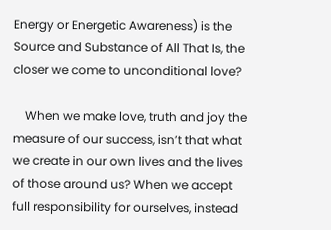Energy or Energetic Awareness) is the Source and Substance of All That Is, the closer we come to unconditional love?

    When we make love, truth and joy the measure of our success, isn’t that what we create in our own lives and the lives of those around us? When we accept full responsibility for ourselves, instead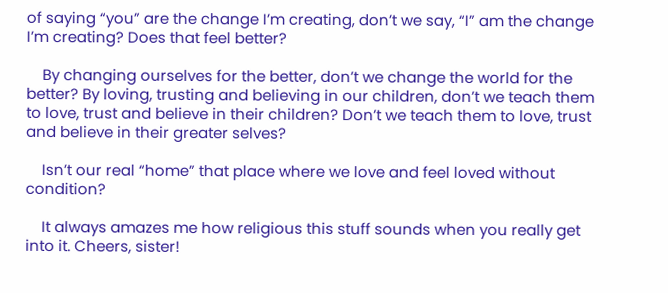of saying “you” are the change I’m creating, don’t we say, “I” am the change I’m creating? Does that feel better?

    By changing ourselves for the better, don’t we change the world for the better? By loving, trusting and believing in our children, don’t we teach them to love, trust and believe in their children? Don’t we teach them to love, trust and believe in their greater selves?

    Isn’t our real “home” that place where we love and feel loved without condition?

    It always amazes me how religious this stuff sounds when you really get into it. Cheers, sister!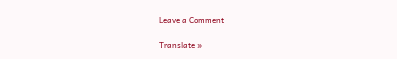Leave a Comment

Translate »